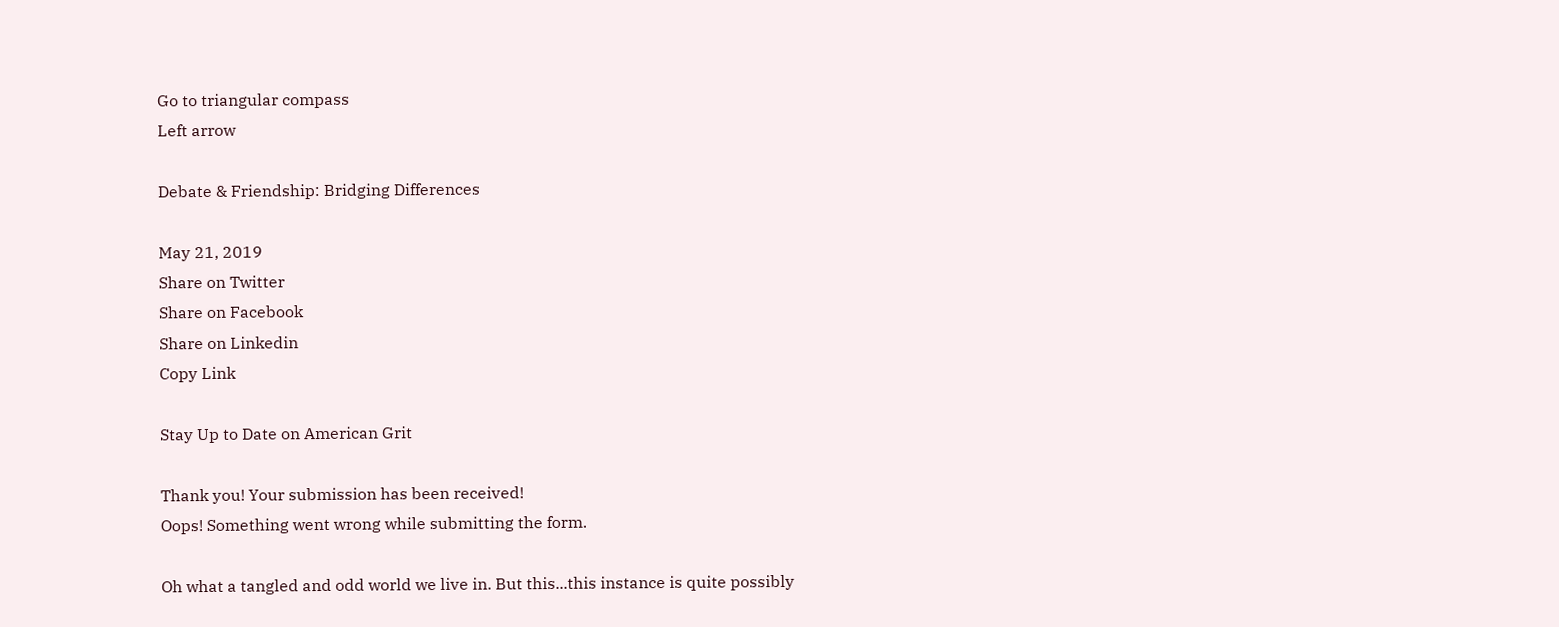Go to triangular compass
Left arrow

Debate & Friendship: Bridging Differences

May 21, 2019
Share on Twitter
Share on Facebook
Share on Linkedin
Copy Link

Stay Up to Date on American Grit

Thank you! Your submission has been received!
Oops! Something went wrong while submitting the form.

Oh what a tangled and odd world we live in. But this...this instance is quite possibly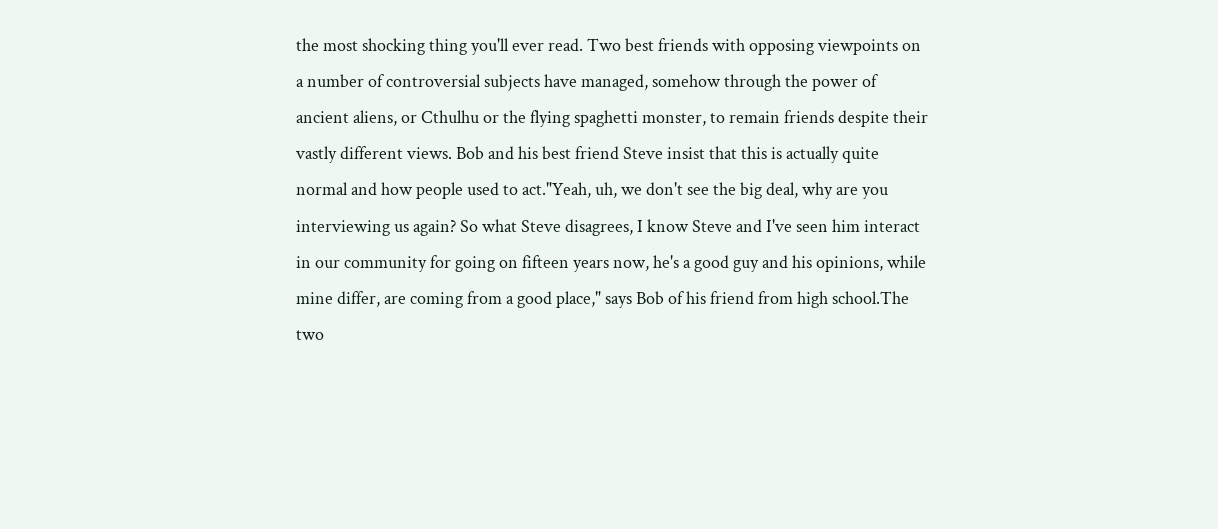the most shocking thing you'll ever read. Two best friends with opposing viewpoints on a number of controversial subjects have managed, somehow through the power of ancient aliens, or Cthulhu or the flying spaghetti monster, to remain friends despite their vastly different views. Bob and his best friend Steve insist that this is actually quite normal and how people used to act."Yeah, uh, we don't see the big deal, why are you interviewing us again? So what Steve disagrees, I know Steve and I've seen him interact in our community for going on fifteen years now, he's a good guy and his opinions, while mine differ, are coming from a good place," says Bob of his friend from high school.The two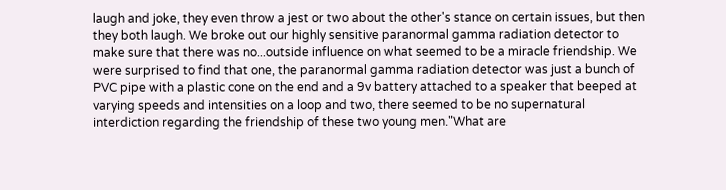laugh and joke, they even throw a jest or two about the other's stance on certain issues, but then they both laugh. We broke out our highly sensitive paranormal gamma radiation detector to make sure that there was no...outside influence on what seemed to be a miracle friendship. We were surprised to find that one, the paranormal gamma radiation detector was just a bunch of PVC pipe with a plastic cone on the end and a 9v battery attached to a speaker that beeped at varying speeds and intensities on a loop and two, there seemed to be no supernatural interdiction regarding the friendship of these two young men."What are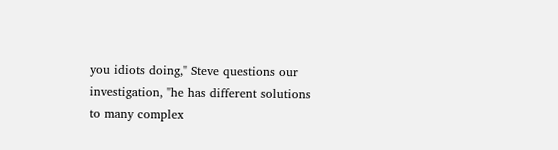you idiots doing," Steve questions our investigation, "he has different solutions to many complex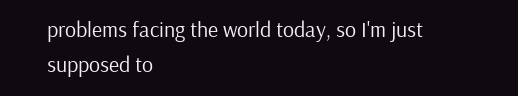problems facing the world today, so I'm just supposed to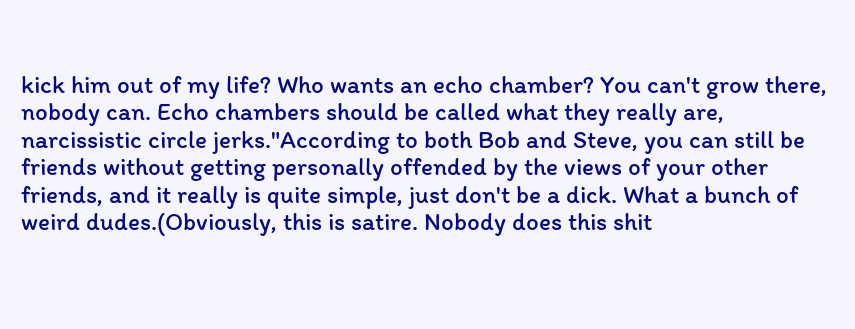kick him out of my life? Who wants an echo chamber? You can't grow there, nobody can. Echo chambers should be called what they really are, narcissistic circle jerks."According to both Bob and Steve, you can still be friends without getting personally offended by the views of your other friends, and it really is quite simple, just don't be a dick. What a bunch of weird dudes.(Obviously, this is satire. Nobody does this shit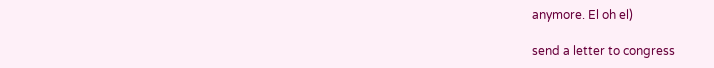anymore. El oh el)

send a letter to congress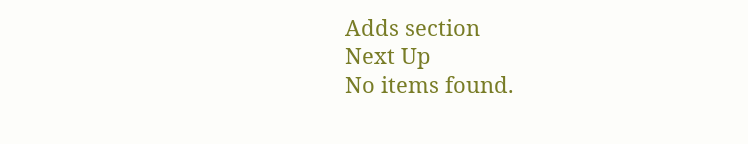Adds section
Next Up
No items found.